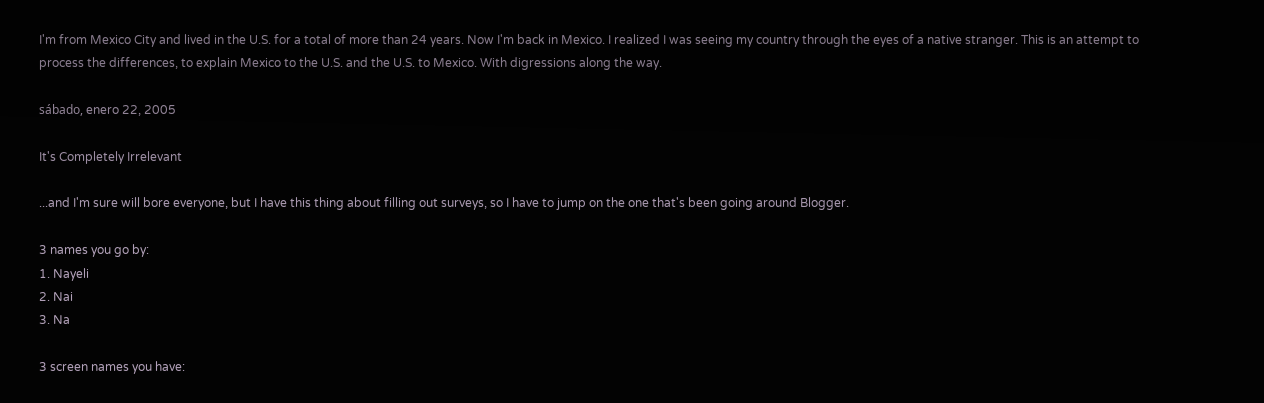I'm from Mexico City and lived in the U.S. for a total of more than 24 years. Now I'm back in Mexico. I realized I was seeing my country through the eyes of a native stranger. This is an attempt to process the differences, to explain Mexico to the U.S. and the U.S. to Mexico. With digressions along the way.

sábado, enero 22, 2005

It's Completely Irrelevant

...and I'm sure will bore everyone, but I have this thing about filling out surveys, so I have to jump on the one that's been going around Blogger.

3 names you go by:
1. Nayeli
2. Nai
3. Na

3 screen names you have: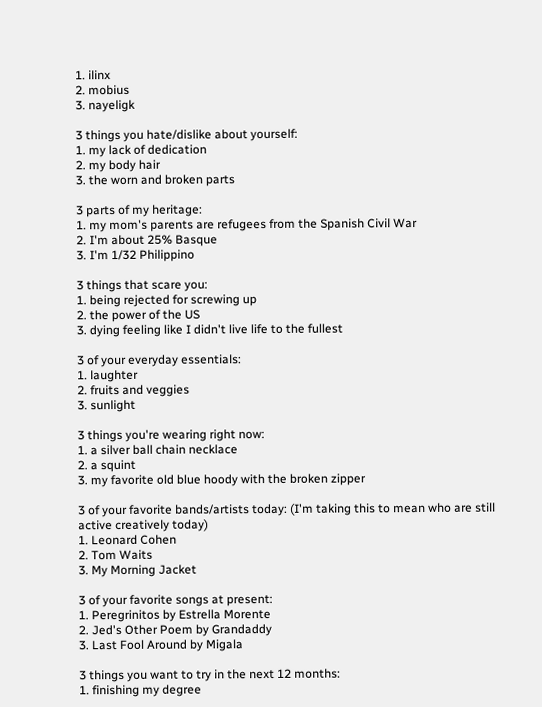1. ilinx
2. mobius
3. nayeligk

3 things you hate/dislike about yourself:
1. my lack of dedication
2. my body hair
3. the worn and broken parts

3 parts of my heritage:
1. my mom's parents are refugees from the Spanish Civil War
2. I'm about 25% Basque
3. I'm 1/32 Philippino

3 things that scare you:
1. being rejected for screwing up
2. the power of the US
3. dying feeling like I didn't live life to the fullest

3 of your everyday essentials:
1. laughter
2. fruits and veggies
3. sunlight

3 things you're wearing right now:
1. a silver ball chain necklace
2. a squint
3. my favorite old blue hoody with the broken zipper

3 of your favorite bands/artists today: (I'm taking this to mean who are still active creatively today)
1. Leonard Cohen
2. Tom Waits
3. My Morning Jacket

3 of your favorite songs at present:
1. Peregrinitos by Estrella Morente
2. Jed's Other Poem by Grandaddy
3. Last Fool Around by Migala

3 things you want to try in the next 12 months:
1. finishing my degree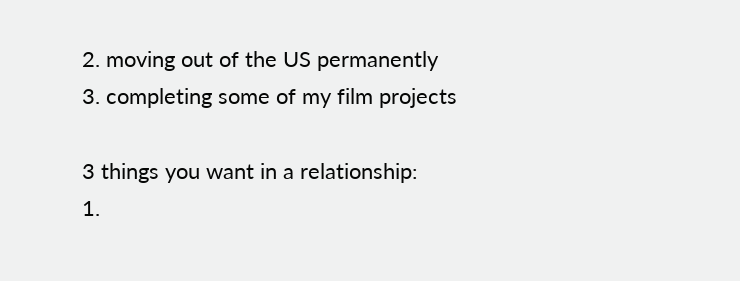2. moving out of the US permanently
3. completing some of my film projects

3 things you want in a relationship:
1.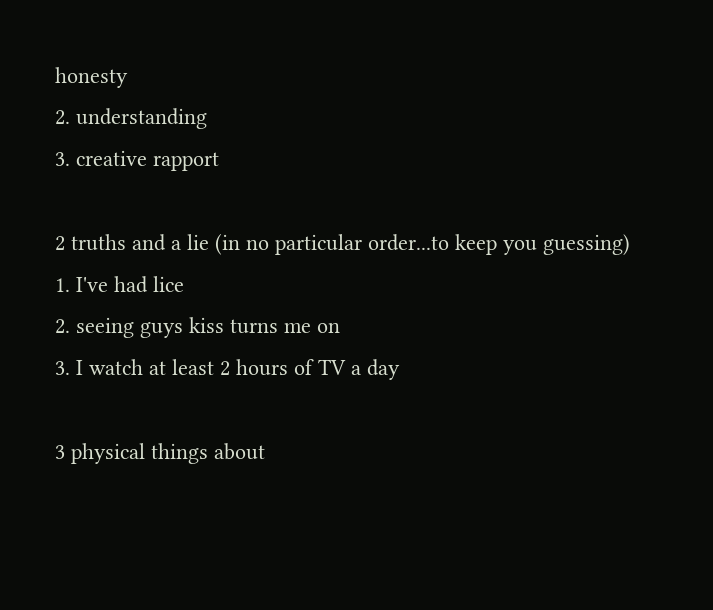honesty
2. understanding
3. creative rapport

2 truths and a lie (in no particular order...to keep you guessing)
1. I've had lice
2. seeing guys kiss turns me on
3. I watch at least 2 hours of TV a day

3 physical things about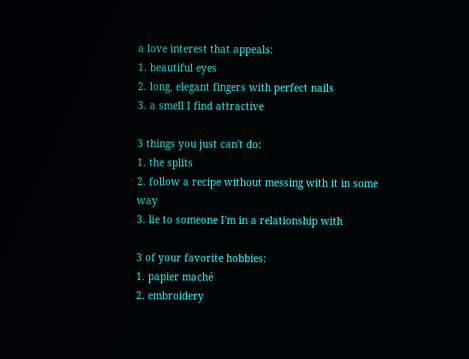a love interest that appeals:
1. beautiful eyes
2. long, elegant fingers with perfect nails
3. a smell I find attractive

3 things you just can't do:
1. the splits
2. follow a recipe without messing with it in some way
3. lie to someone I'm in a relationship with

3 of your favorite hobbies:
1. papier maché
2. embroidery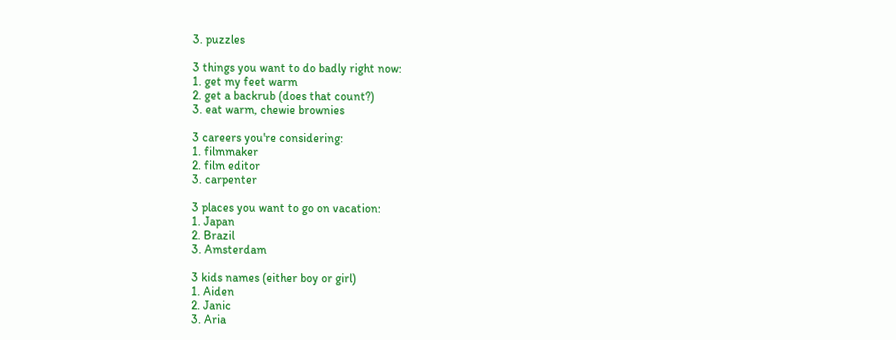3. puzzles

3 things you want to do badly right now:
1. get my feet warm
2. get a backrub (does that count?)
3. eat warm, chewie brownies

3 careers you're considering:
1. filmmaker
2. film editor
3. carpenter

3 places you want to go on vacation:
1. Japan
2. Brazil
3. Amsterdam

3 kids names (either boy or girl)
1. Aiden
2. Janic
3. Aria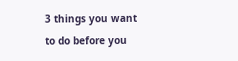3 things you want to do before you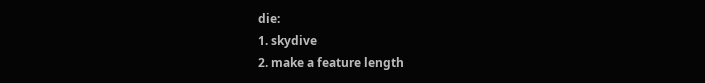die:
1. skydive
2. make a feature length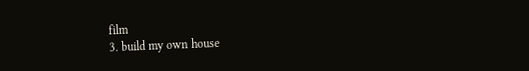film
3. build my own house